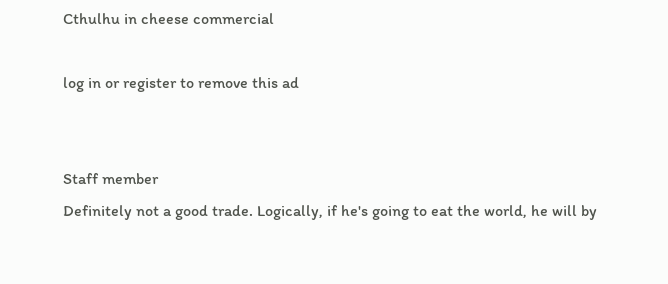Cthulhu in cheese commercial

log in or register to remove this ad


Staff member
Definitely not a good trade. Logically, if he's going to eat the world, he will by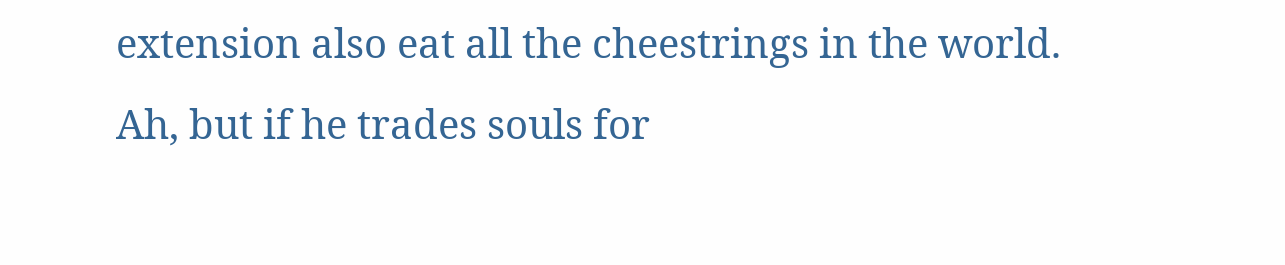extension also eat all the cheestrings in the world.
Ah, but if he trades souls for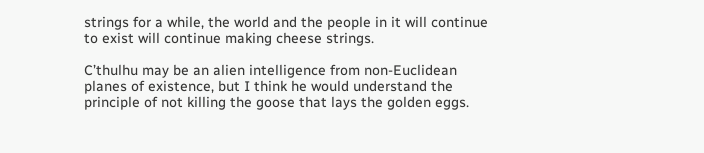strings for a while, the world and the people in it will continue to exist will continue making cheese strings.

C’thulhu may be an alien intelligence from non-Euclidean planes of existence, but I think he would understand the principle of not killing the goose that lays the golden eggs.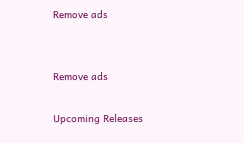Remove ads


Remove ads

Upcoming Releases